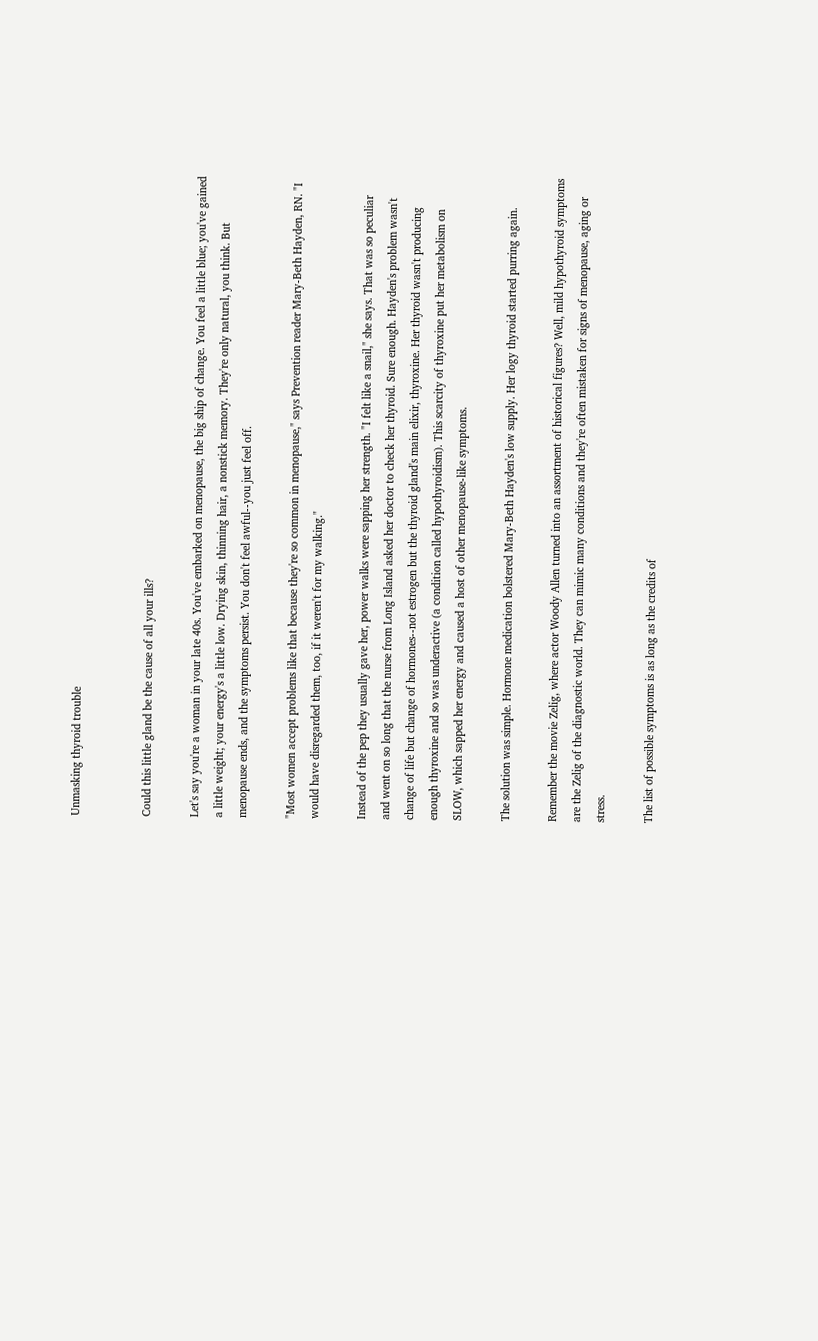Unmasking thyroid trouble


Could this little gland be the cause of all your ills?

Let's say you're a woman in your late 40s. You've embarked on menopause, the big ship of change. You feel a little blue; you've gained a little weight; your energy's a little low. Drying skin, thinning hair, a nonstick memory. They're only natural, you think. But menopause ends, and the symptoms persist. You don't feel awful--you just feel off.

"Most women accept problems like that because they're so common in menopause," says Prevention reader Mary-Beth Hayden, RN. "I would have disregarded them, too, if it weren't for my walking."

Instead of the pep they usually gave her, power walks were sapping her strength. "I felt like a snail," she says. That was so peculiar and went on so long that the nurse from Long Island asked her doctor to check her thyroid. Sure enough. Hayden's problem wasn't change of life but change of hormones--not estrogen but the thyroid gland's main elixir, thyroxine. Her thyroid wasn't producing enough thyroxine and so was underactive (a condition called hypothyroidism). This scarcity of thyroxine put her metabolism on SLOW, which sapped her energy and caused a host of other menopause-like symptoms.

The solution was simple. Hormone medication bolstered Mary-Beth Hayden's low supply. Her logy thyroid started purring again.

Remember the movie Zelig, where actor Woody Allen turned into an assortment of historical figures? Well, mild hypothyroid symptoms are the Zelig of the diagnostic world. They can mimic many conditions and they're often mistaken for signs of menopause, aging or stress.

The list of possible symptoms is as long as the credits of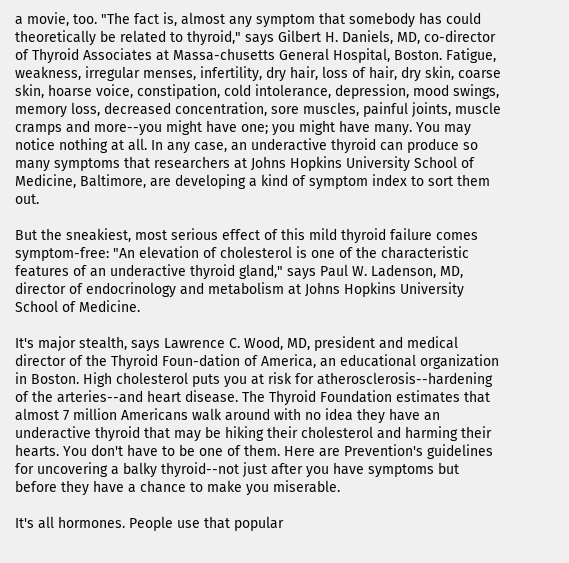a movie, too. "The fact is, almost any symptom that somebody has could theoretically be related to thyroid," says Gilbert H. Daniels, MD, co-director of Thyroid Associates at Massa-chusetts General Hospital, Boston. Fatigue, weakness, irregular menses, infertility, dry hair, loss of hair, dry skin, coarse skin, hoarse voice, constipation, cold intolerance, depression, mood swings, memory loss, decreased concentration, sore muscles, painful joints, muscle cramps and more--you might have one; you might have many. You may notice nothing at all. In any case, an underactive thyroid can produce so many symptoms that researchers at Johns Hopkins University School of Medicine, Baltimore, are developing a kind of symptom index to sort them out.

But the sneakiest, most serious effect of this mild thyroid failure comes symptom-free: "An elevation of cholesterol is one of the characteristic features of an underactive thyroid gland," says Paul W. Ladenson, MD, director of endocrinology and metabolism at Johns Hopkins University School of Medicine.

It's major stealth, says Lawrence C. Wood, MD, president and medical director of the Thyroid Foun-dation of America, an educational organization in Boston. High cholesterol puts you at risk for atherosclerosis--hardening of the arteries--and heart disease. The Thyroid Foundation estimates that almost 7 million Americans walk around with no idea they have an underactive thyroid that may be hiking their cholesterol and harming their hearts. You don't have to be one of them. Here are Prevention's guidelines for uncovering a balky thyroid--not just after you have symptoms but before they have a chance to make you miserable.

It's all hormones. People use that popular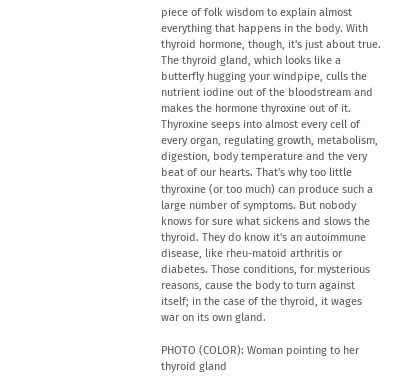piece of folk wisdom to explain almost everything that happens in the body. With thyroid hormone, though, it's just about true. The thyroid gland, which looks like a butterfly hugging your windpipe, culls the nutrient iodine out of the bloodstream and makes the hormone thyroxine out of it. Thyroxine seeps into almost every cell of every organ, regulating growth, metabolism, digestion, body temperature and the very beat of our hearts. That's why too little thyroxine (or too much) can produce such a large number of symptoms. But nobody knows for sure what sickens and slows the thyroid. They do know it's an autoimmune disease, like rheu-matoid arthritis or diabetes. Those conditions, for mysterious reasons, cause the body to turn against itself; in the case of the thyroid, it wages war on its own gland.

PHOTO (COLOR): Woman pointing to her thyroid gland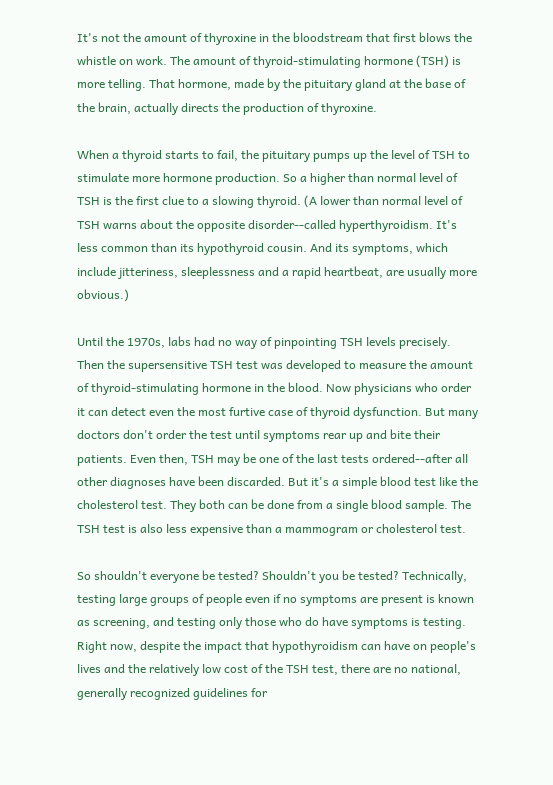It's not the amount of thyroxine in the bloodstream that first blows the whistle on work. The amount of thyroid-stimulating hormone (TSH) is more telling. That hormone, made by the pituitary gland at the base of the brain, actually directs the production of thyroxine.

When a thyroid starts to fail, the pituitary pumps up the level of TSH to stimulate more hormone production. So a higher than normal level of TSH is the first clue to a slowing thyroid. (A lower than normal level of TSH warns about the opposite disorder--called hyperthyroidism. It's less common than its hypothyroid cousin. And its symptoms, which include jitteriness, sleeplessness and a rapid heartbeat, are usually more obvious.)

Until the 1970s, labs had no way of pinpointing TSH levels precisely. Then the supersensitive TSH test was developed to measure the amount of thyroid-stimulating hormone in the blood. Now physicians who order it can detect even the most furtive case of thyroid dysfunction. But many doctors don't order the test until symptoms rear up and bite their patients. Even then, TSH may be one of the last tests ordered--after all other diagnoses have been discarded. But it's a simple blood test like the cholesterol test. They both can be done from a single blood sample. The TSH test is also less expensive than a mammogram or cholesterol test.

So shouldn't everyone be tested? Shouldn't you be tested? Technically, testing large groups of people even if no symptoms are present is known as screening, and testing only those who do have symptoms is testing. Right now, despite the impact that hypothyroidism can have on people's lives and the relatively low cost of the TSH test, there are no national, generally recognized guidelines for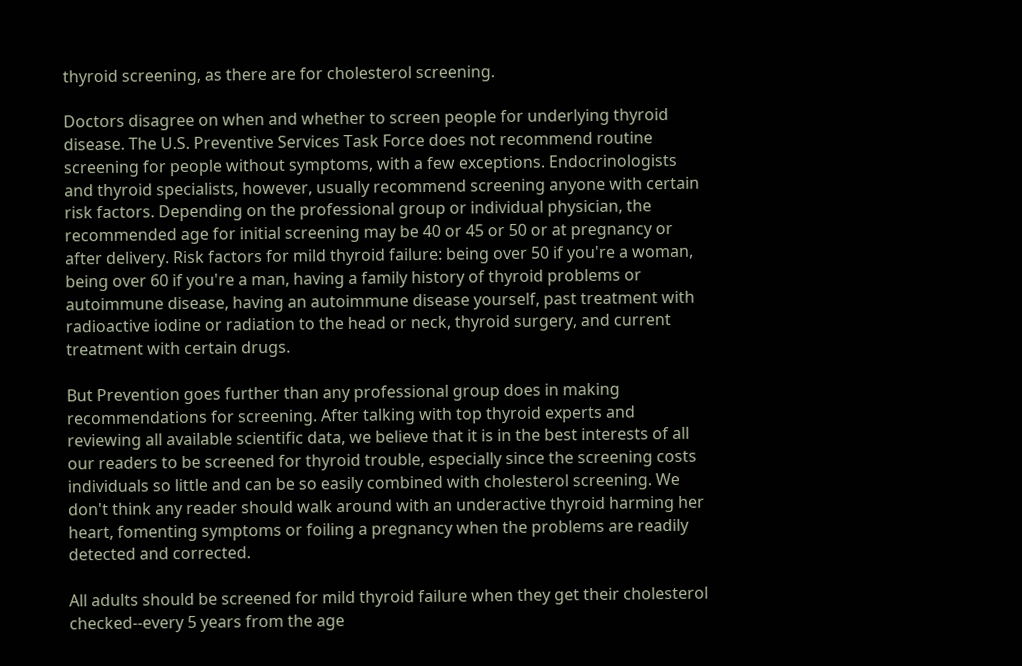thyroid screening, as there are for cholesterol screening.

Doctors disagree on when and whether to screen people for underlying thyroid disease. The U.S. Preventive Services Task Force does not recommend routine screening for people without symptoms, with a few exceptions. Endocrinologists and thyroid specialists, however, usually recommend screening anyone with certain risk factors. Depending on the professional group or individual physician, the recommended age for initial screening may be 40 or 45 or 50 or at pregnancy or after delivery. Risk factors for mild thyroid failure: being over 50 if you're a woman, being over 60 if you're a man, having a family history of thyroid problems or autoimmune disease, having an autoimmune disease yourself, past treatment with radioactive iodine or radiation to the head or neck, thyroid surgery, and current treatment with certain drugs.

But Prevention goes further than any professional group does in making recommendations for screening. After talking with top thyroid experts and reviewing all available scientific data, we believe that it is in the best interests of all our readers to be screened for thyroid trouble, especially since the screening costs individuals so little and can be so easily combined with cholesterol screening. We don't think any reader should walk around with an underactive thyroid harming her heart, fomenting symptoms or foiling a pregnancy when the problems are readily detected and corrected.

All adults should be screened for mild thyroid failure when they get their cholesterol checked--every 5 years from the age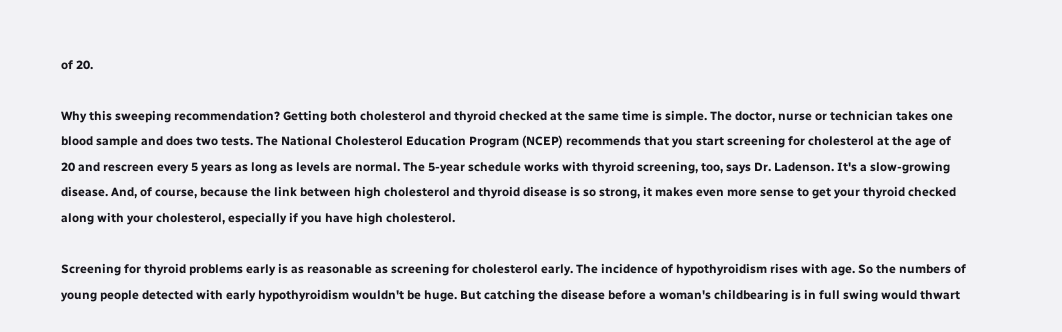of 20.

Why this sweeping recommendation? Getting both cholesterol and thyroid checked at the same time is simple. The doctor, nurse or technician takes one blood sample and does two tests. The National Cholesterol Education Program (NCEP) recommends that you start screening for cholesterol at the age of 20 and rescreen every 5 years as long as levels are normal. The 5-year schedule works with thyroid screening, too, says Dr. Ladenson. It's a slow-growing disease. And, of course, because the link between high cholesterol and thyroid disease is so strong, it makes even more sense to get your thyroid checked along with your cholesterol, especially if you have high cholesterol.

Screening for thyroid problems early is as reasonable as screening for cholesterol early. The incidence of hypothyroidism rises with age. So the numbers of young people detected with early hypothyroidism wouldn't be huge. But catching the disease before a woman's childbearing is in full swing would thwart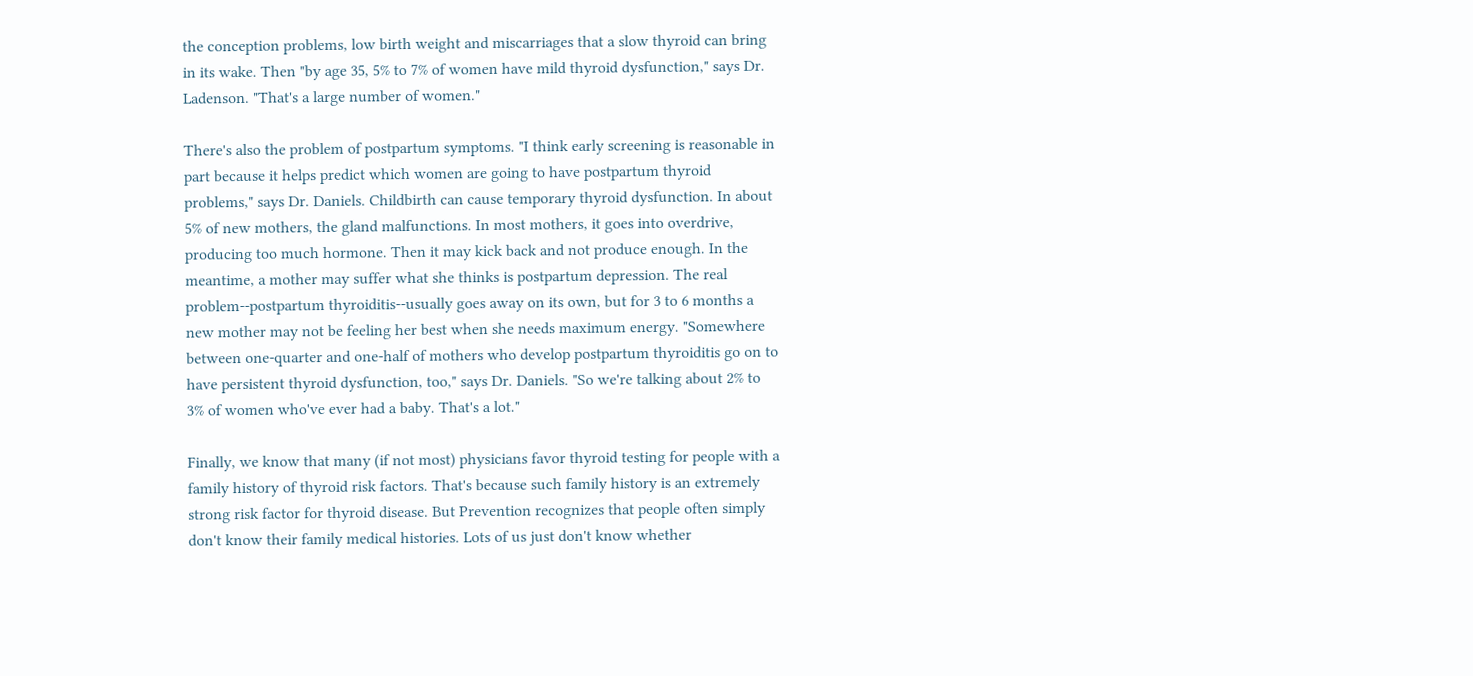the conception problems, low birth weight and miscarriages that a slow thyroid can bring in its wake. Then "by age 35, 5% to 7% of women have mild thyroid dysfunction," says Dr. Ladenson. "That's a large number of women."

There's also the problem of postpartum symptoms. "I think early screening is reasonable in part because it helps predict which women are going to have postpartum thyroid problems," says Dr. Daniels. Childbirth can cause temporary thyroid dysfunction. In about 5% of new mothers, the gland malfunctions. In most mothers, it goes into overdrive, producing too much hormone. Then it may kick back and not produce enough. In the meantime, a mother may suffer what she thinks is postpartum depression. The real problem--postpartum thyroiditis--usually goes away on its own, but for 3 to 6 months a new mother may not be feeling her best when she needs maximum energy. "Somewhere between one-quarter and one-half of mothers who develop postpartum thyroiditis go on to have persistent thyroid dysfunction, too," says Dr. Daniels. "So we're talking about 2% to 3% of women who've ever had a baby. That's a lot."

Finally, we know that many (if not most) physicians favor thyroid testing for people with a family history of thyroid risk factors. That's because such family history is an extremely strong risk factor for thyroid disease. But Prevention recognizes that people often simply don't know their family medical histories. Lots of us just don't know whether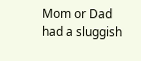Mom or Dad had a sluggish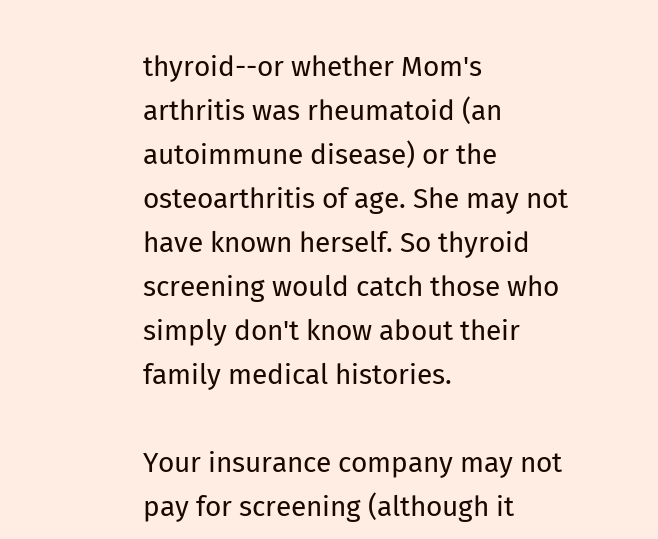thyroid--or whether Mom's arthritis was rheumatoid (an autoimmune disease) or the osteoarthritis of age. She may not have known herself. So thyroid screening would catch those who simply don't know about their family medical histories.

Your insurance company may not pay for screening (although it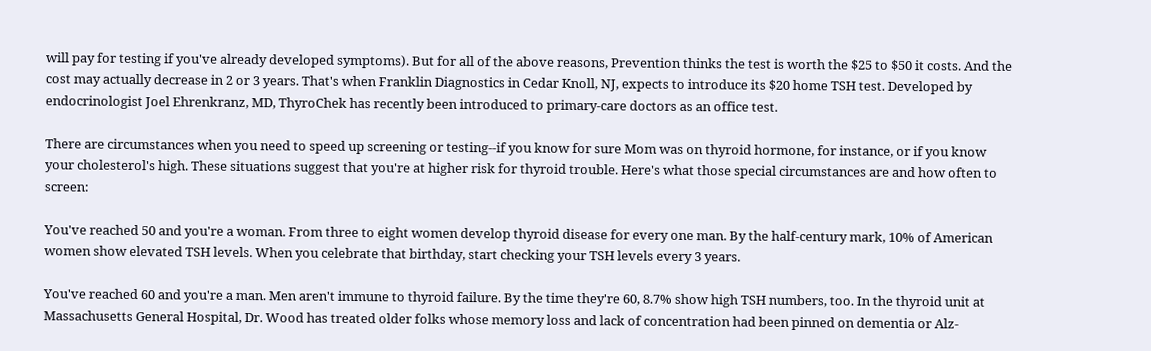will pay for testing if you've already developed symptoms). But for all of the above reasons, Prevention thinks the test is worth the $25 to $50 it costs. And the cost may actually decrease in 2 or 3 years. That's when Franklin Diagnostics in Cedar Knoll, NJ, expects to introduce its $20 home TSH test. Developed by endocrinologist Joel Ehrenkranz, MD, ThyroChek has recently been introduced to primary-care doctors as an office test.

There are circumstances when you need to speed up screening or testing--if you know for sure Mom was on thyroid hormone, for instance, or if you know your cholesterol's high. These situations suggest that you're at higher risk for thyroid trouble. Here's what those special circumstances are and how often to screen:

You've reached 50 and you're a woman. From three to eight women develop thyroid disease for every one man. By the half-century mark, 10% of American women show elevated TSH levels. When you celebrate that birthday, start checking your TSH levels every 3 years.

You've reached 60 and you're a man. Men aren't immune to thyroid failure. By the time they're 60, 8.7% show high TSH numbers, too. In the thyroid unit at Massachusetts General Hospital, Dr. Wood has treated older folks whose memory loss and lack of concentration had been pinned on dementia or Alz-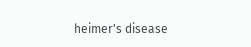heimer's disease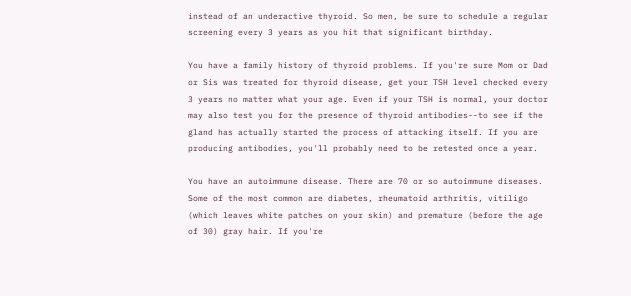instead of an underactive thyroid. So men, be sure to schedule a regular screening every 3 years as you hit that significant birthday.

You have a family history of thyroid problems. If you're sure Mom or Dad or Sis was treated for thyroid disease, get your TSH level checked every 3 years no matter what your age. Even if your TSH is normal, your doctor may also test you for the presence of thyroid antibodies--to see if the gland has actually started the process of attacking itself. If you are producing antibodies, you'll probably need to be retested once a year.

You have an autoimmune disease. There are 70 or so autoimmune diseases. Some of the most common are diabetes, rheumatoid arthritis, vitiligo (which leaves white patches on your skin) and premature (before the age of 30) gray hair. If you're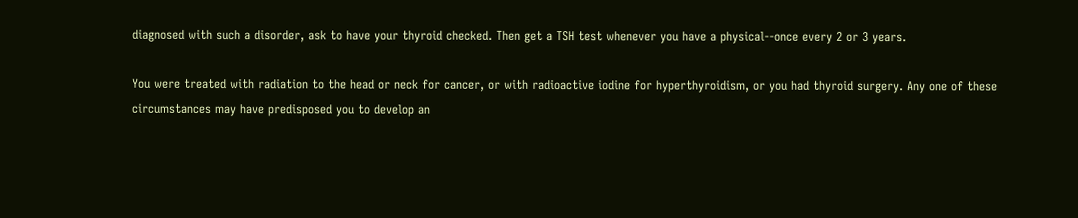diagnosed with such a disorder, ask to have your thyroid checked. Then get a TSH test whenever you have a physical--once every 2 or 3 years.

You were treated with radiation to the head or neck for cancer, or with radioactive iodine for hyperthyroidism, or you had thyroid surgery. Any one of these circumstances may have predisposed you to develop an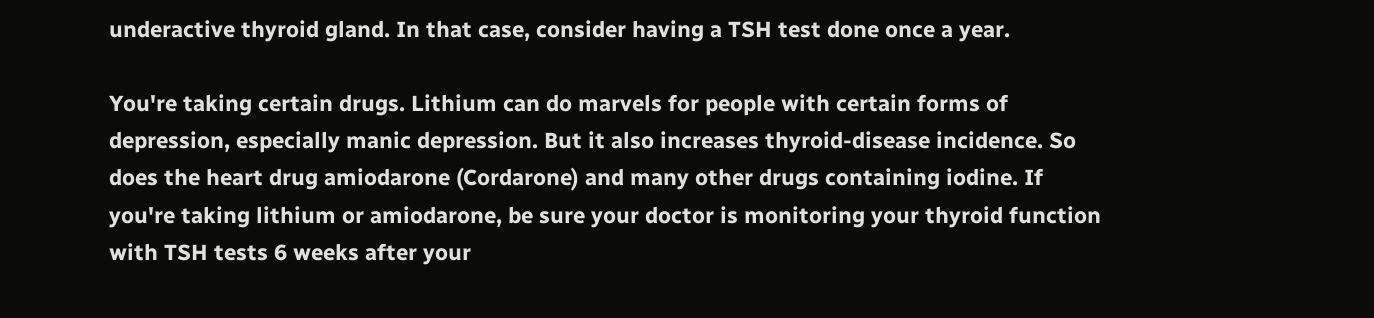underactive thyroid gland. In that case, consider having a TSH test done once a year.

You're taking certain drugs. Lithium can do marvels for people with certain forms of depression, especially manic depression. But it also increases thyroid-disease incidence. So does the heart drug amiodarone (Cordarone) and many other drugs containing iodine. If you're taking lithium or amiodarone, be sure your doctor is monitoring your thyroid function with TSH tests 6 weeks after your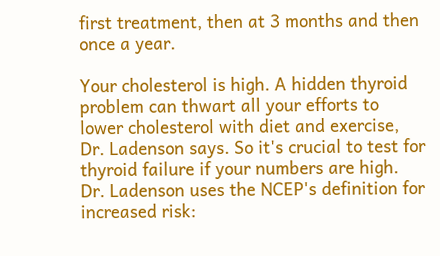first treatment, then at 3 months and then once a year.

Your cholesterol is high. A hidden thyroid problem can thwart all your efforts to lower cholesterol with diet and exercise, Dr. Ladenson says. So it's crucial to test for thyroid failure if your numbers are high. Dr. Ladenson uses the NCEP's definition for increased risk: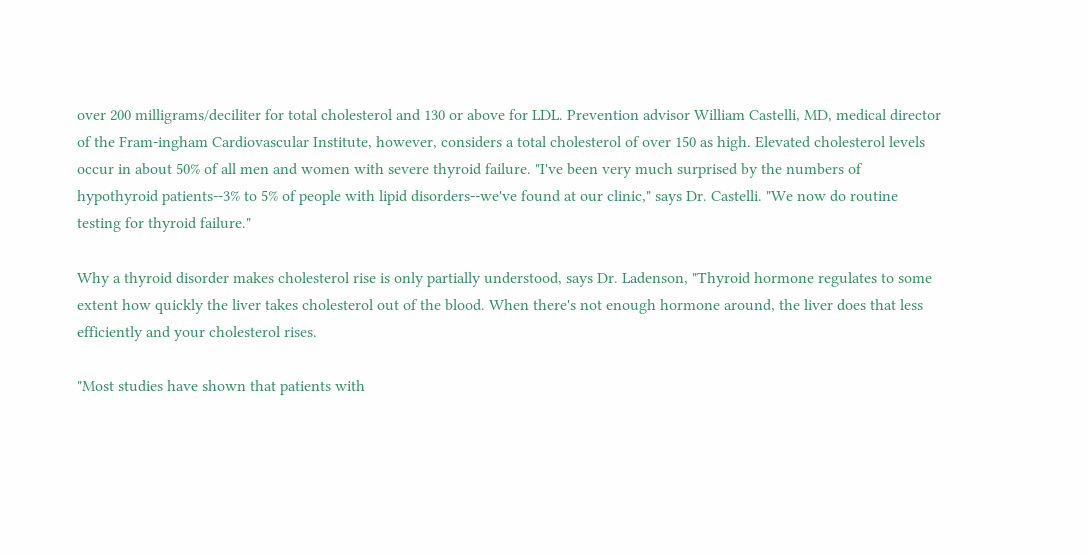over 200 milligrams/deciliter for total cholesterol and 130 or above for LDL. Prevention advisor William Castelli, MD, medical director of the Fram-ingham Cardiovascular Institute, however, considers a total cholesterol of over 150 as high. Elevated cholesterol levels occur in about 50% of all men and women with severe thyroid failure. "I've been very much surprised by the numbers of hypothyroid patients--3% to 5% of people with lipid disorders--we've found at our clinic," says Dr. Castelli. "We now do routine testing for thyroid failure."

Why a thyroid disorder makes cholesterol rise is only partially understood, says Dr. Ladenson, "Thyroid hormone regulates to some extent how quickly the liver takes cholesterol out of the blood. When there's not enough hormone around, the liver does that less efficiently and your cholesterol rises.

"Most studies have shown that patients with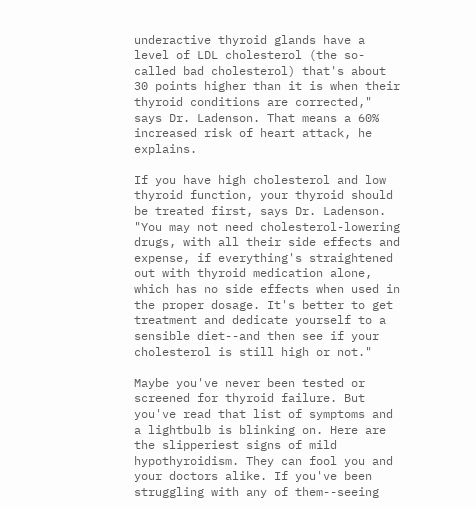underactive thyroid glands have a level of LDL cholesterol (the so-called bad cholesterol) that's about 30 points higher than it is when their thyroid conditions are corrected," says Dr. Ladenson. That means a 60% increased risk of heart attack, he explains.

If you have high cholesterol and low thyroid function, your thyroid should be treated first, says Dr. Ladenson. "You may not need cholesterol-lowering drugs, with all their side effects and expense, if everything's straightened out with thyroid medication alone, which has no side effects when used in the proper dosage. It's better to get treatment and dedicate yourself to a sensible diet--and then see if your cholesterol is still high or not."

Maybe you've never been tested or screened for thyroid failure. But you've read that list of symptoms and a lightbulb is blinking on. Here are the slipperiest signs of mild hypothyroidism. They can fool you and your doctors alike. If you've been struggling with any of them--seeing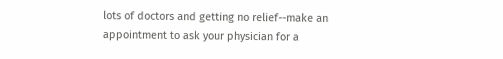lots of doctors and getting no relief--make an appointment to ask your physician for a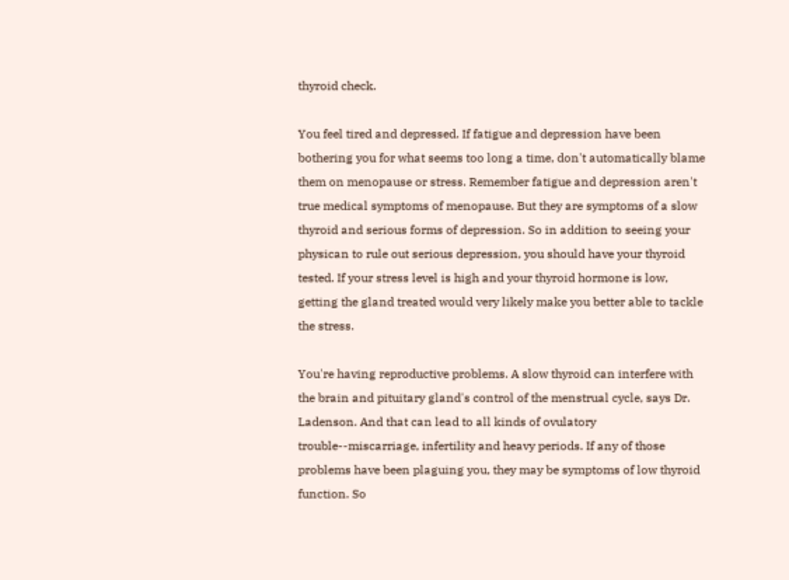thyroid check.

You feel tired and depressed. If fatigue and depression have been bothering you for what seems too long a time, don't automatically blame them on menopause or stress. Remember fatigue and depression aren't true medical symptoms of menopause. But they are symptoms of a slow thyroid and serious forms of depression. So in addition to seeing your physican to rule out serious depression, you should have your thyroid tested. If your stress level is high and your thyroid hormone is low, getting the gland treated would very likely make you better able to tackle the stress.

You're having reproductive problems. A slow thyroid can interfere with the brain and pituitary gland's control of the menstrual cycle, says Dr. Ladenson. And that can lead to all kinds of ovulatory trouble--miscarriage, infertility and heavy periods. If any of those problems have been plaguing you, they may be symptoms of low thyroid function. So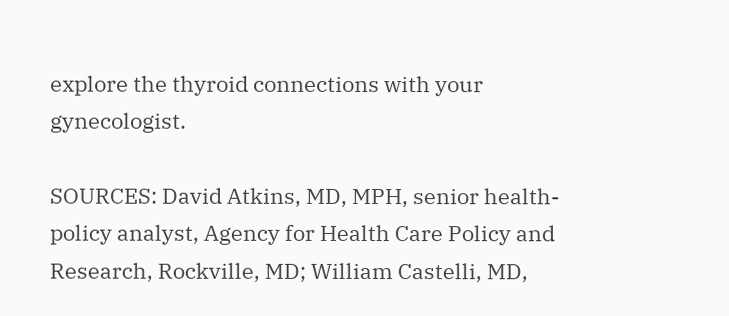explore the thyroid connections with your gynecologist.

SOURCES: David Atkins, MD, MPH, senior health-policy analyst, Agency for Health Care Policy and Research, Rockville, MD; William Castelli, MD,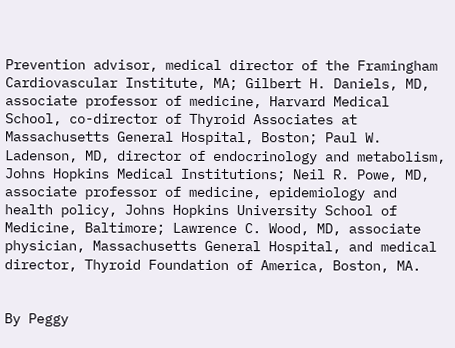Prevention advisor, medical director of the Framingham Cardiovascular Institute, MA; Gilbert H. Daniels, MD, associate professor of medicine, Harvard Medical School, co-director of Thyroid Associates at Massachusetts General Hospital, Boston; Paul W. Ladenson, MD, director of endocrinology and metabolism, Johns Hopkins Medical Institutions; Neil R. Powe, MD, associate professor of medicine, epidemiology and health policy, Johns Hopkins University School of Medicine, Baltimore; Lawrence C. Wood, MD, associate physician, Massachusetts General Hospital, and medical director, Thyroid Foundation of America, Boston, MA.


By Peggy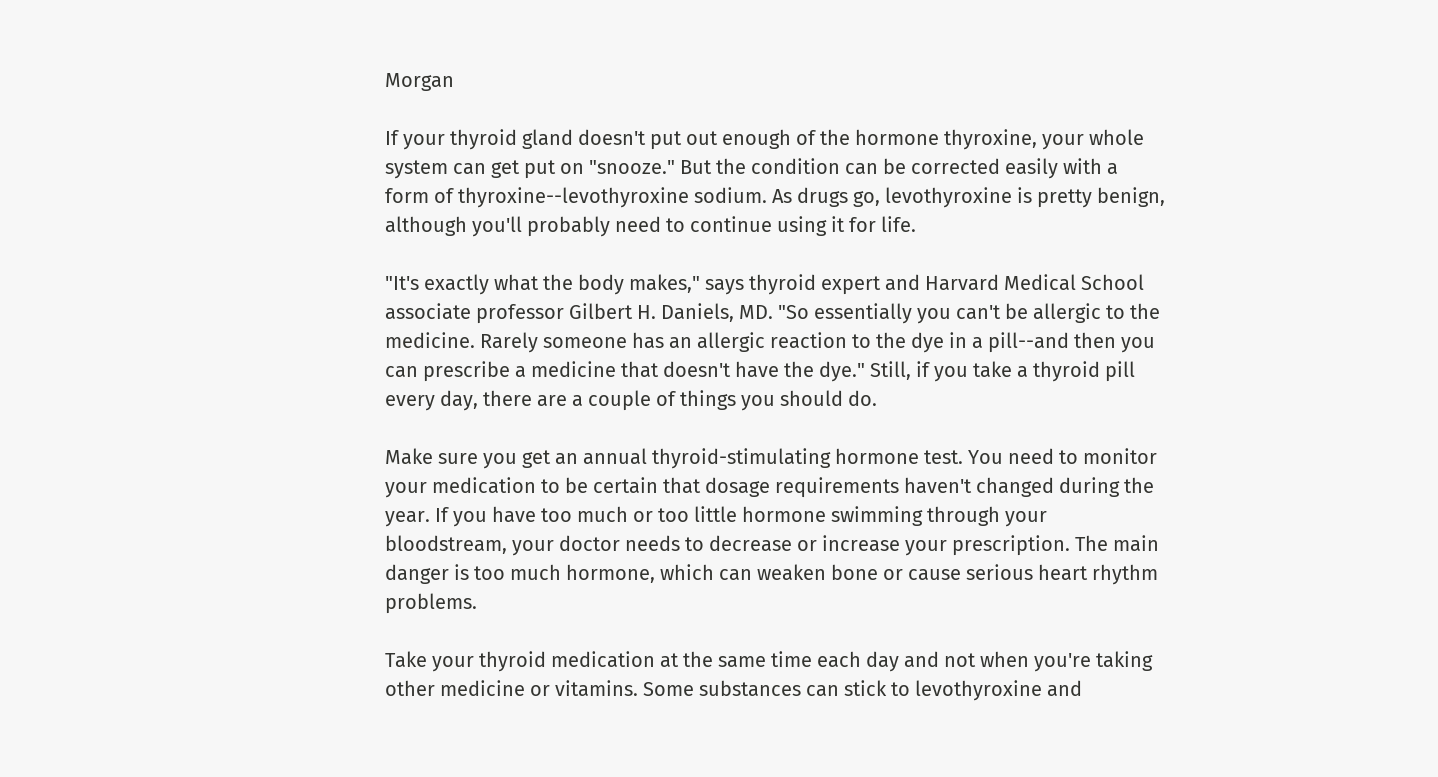Morgan

If your thyroid gland doesn't put out enough of the hormone thyroxine, your whole system can get put on "snooze." But the condition can be corrected easily with a form of thyroxine--levothyroxine sodium. As drugs go, levothyroxine is pretty benign, although you'll probably need to continue using it for life.

"It's exactly what the body makes," says thyroid expert and Harvard Medical School associate professor Gilbert H. Daniels, MD. "So essentially you can't be allergic to the medicine. Rarely someone has an allergic reaction to the dye in a pill--and then you can prescribe a medicine that doesn't have the dye." Still, if you take a thyroid pill every day, there are a couple of things you should do.

Make sure you get an annual thyroid-stimulating hormone test. You need to monitor your medication to be certain that dosage requirements haven't changed during the year. If you have too much or too little hormone swimming through your bloodstream, your doctor needs to decrease or increase your prescription. The main danger is too much hormone, which can weaken bone or cause serious heart rhythm problems.

Take your thyroid medication at the same time each day and not when you're taking other medicine or vitamins. Some substances can stick to levothyroxine and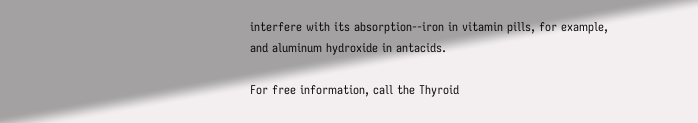interfere with its absorption--iron in vitamin pills, for example, and aluminum hydroxide in antacids.

For free information, call the Thyroid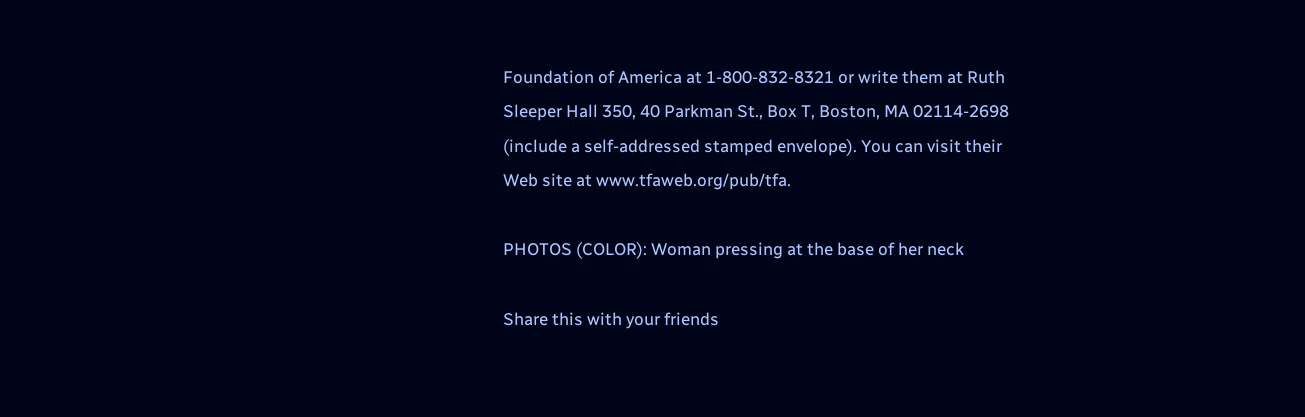Foundation of America at 1-800-832-8321 or write them at Ruth Sleeper Hall 350, 40 Parkman St., Box T, Boston, MA 02114-2698 (include a self-addressed stamped envelope). You can visit their Web site at www.tfaweb.org/pub/tfa.

PHOTOS (COLOR): Woman pressing at the base of her neck

Share this with your friends